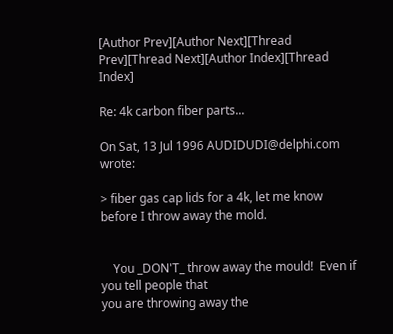[Author Prev][Author Next][Thread Prev][Thread Next][Author Index][Thread Index]

Re: 4k carbon fiber parts...

On Sat, 13 Jul 1996 AUDIDUDI@delphi.com wrote:

> fiber gas cap lids for a 4k, let me know before I throw away the mold.


    You _DON'T_ throw away the mould!  Even if you tell people that
you are throwing away the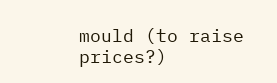mould (to raise prices?)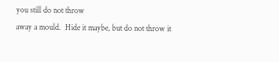you still do not throw
away a mould.  Hide it maybe, but do not throw it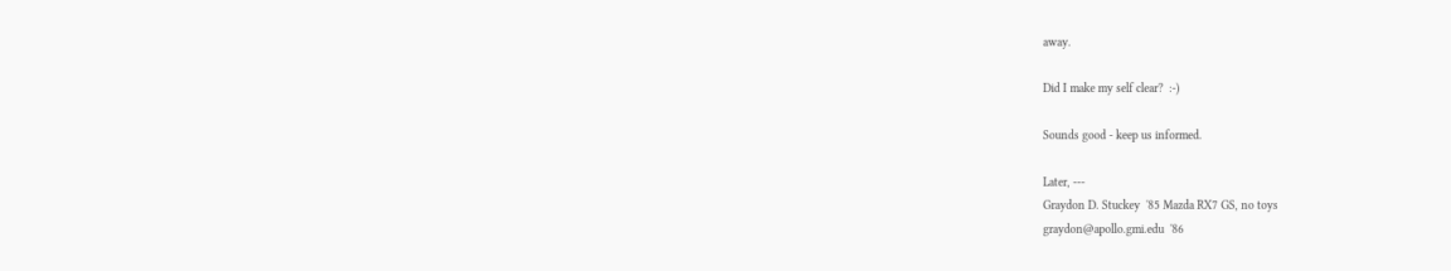away.

Did I make my self clear?  :-)

Sounds good - keep us informed.

Later, ---
Graydon D. Stuckey  '85 Mazda RX7 GS, no toys
graydon@apollo.gmi.edu  '86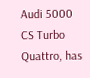Audi 5000 CS Turbo Quattro, has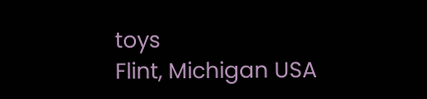toys
Flint, Michigan USA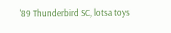'89 Thunderbird SC, lotsa toys